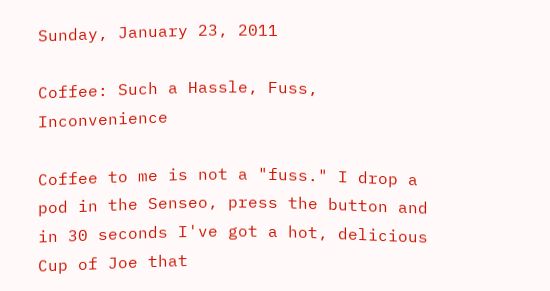Sunday, January 23, 2011

Coffee: Such a Hassle, Fuss, Inconvenience

Coffee to me is not a "fuss." I drop a pod in the Senseo, press the button and in 30 seconds I've got a hot, delicious Cup of Joe that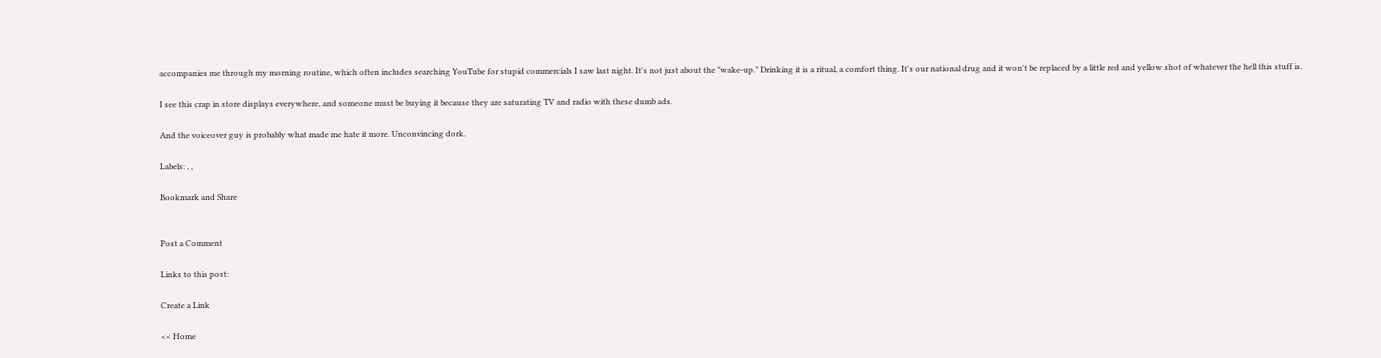accompanies me through my morning routine, which often includes searching YouTube for stupid commercials I saw last night. It's not just about the "wake-up." Drinking it is a ritual, a comfort thing. It's our national drug and it won't be replaced by a little red and yellow shot of whatever the hell this stuff is.

I see this crap in store displays everywhere, and someone must be buying it because they are saturating TV and radio with these dumb ads.

And the voiceover guy is probably what made me hate it more. Unconvincing dork.

Labels: , ,

Bookmark and Share


Post a Comment

Links to this post:

Create a Link

<< Home